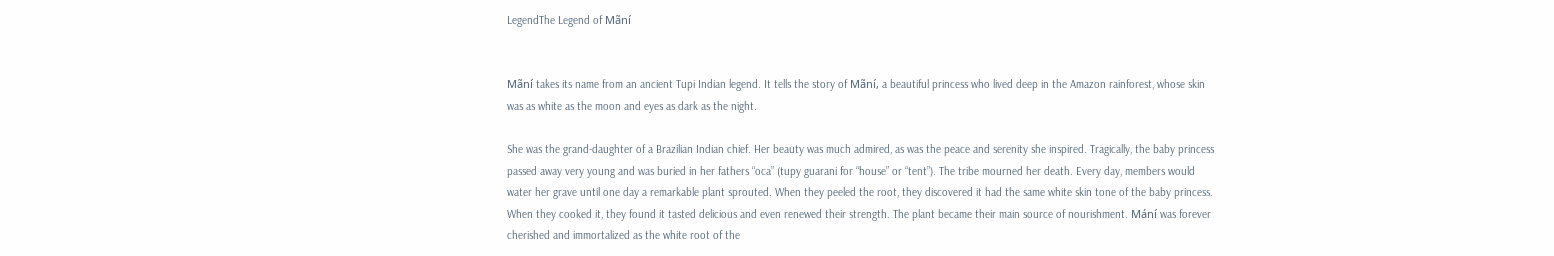LegendThe Legend of Mãní


Mãní takes its name from an ancient Tupi Indian legend. It tells the story of Mãní, a beautiful princess who lived deep in the Amazon rainforest, whose skin was as white as the moon and eyes as dark as the night.

She was the grand-daughter of a Brazilian Indian chief. Her beauty was much admired, as was the peace and serenity she inspired. Tragically, the baby princess passed away very young and was buried in her fathers “oca” (tupy guarani for “house” or “tent”). The tribe mourned her death. Every day, members would water her grave until one day a remarkable plant sprouted. When they peeled the root, they discovered it had the same white skin tone of the baby princess. When they cooked it, they found it tasted delicious and even renewed their strength. The plant became their main source of nourishment. Mání was forever cherished and immortalized as the white root of the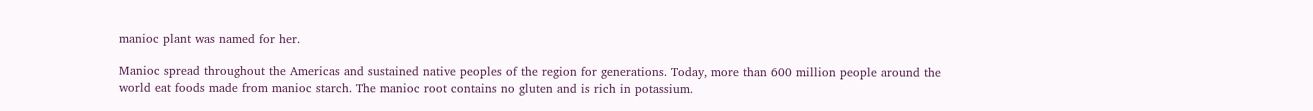manioc plant was named for her.

Manioc spread throughout the Americas and sustained native peoples of the region for generations. Today, more than 600 million people around the world eat foods made from manioc starch. The manioc root contains no gluten and is rich in potassium.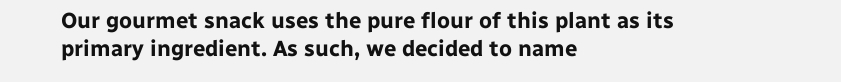Our gourmet snack uses the pure flour of this plant as its primary ingredient. As such, we decided to name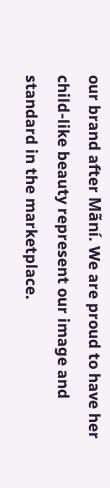our brand after Mãní. We are proud to have her child-like beauty represent our image and standard in the marketplace.